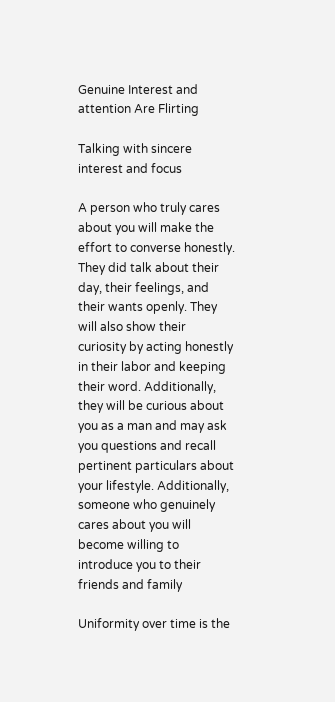Genuine Interest and attention Are Flirting

Talking with sincere interest and focus

A person who truly cares about you will make the effort to converse honestly. They did talk about their day, their feelings, and their wants openly. They will also show their curiosity by acting honestly in their labor and keeping their word. Additionally, they will be curious about you as a man and may ask you questions and recall pertinent particulars about your lifestyle. Additionally, someone who genuinely cares about you will become willing to introduce you to their friends and family

Uniformity over time is the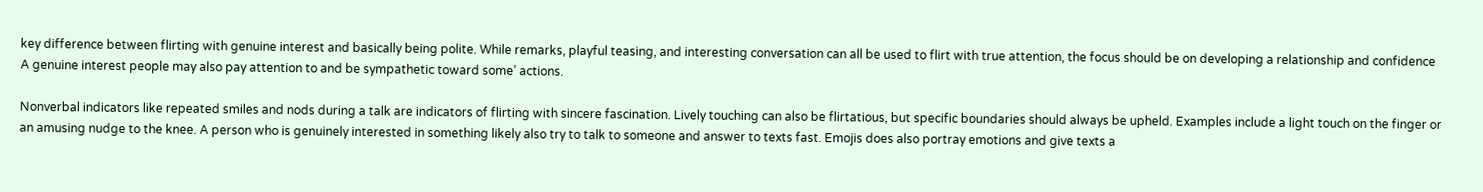key difference between flirting with genuine interest and basically being polite. While remarks, playful teasing, and interesting conversation can all be used to flirt with true attention, the focus should be on developing a relationship and confidence A genuine interest people may also pay attention to and be sympathetic toward some’ actions.

Nonverbal indicators like repeated smiles and nods during a talk are indicators of flirting with sincere fascination. Lively touching can also be flirtatious, but specific boundaries should always be upheld. Examples include a light touch on the finger or an amusing nudge to the knee. A person who is genuinely interested in something likely also try to talk to someone and answer to texts fast. Emojis does also portray emotions and give texts a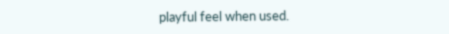playful feel when used.